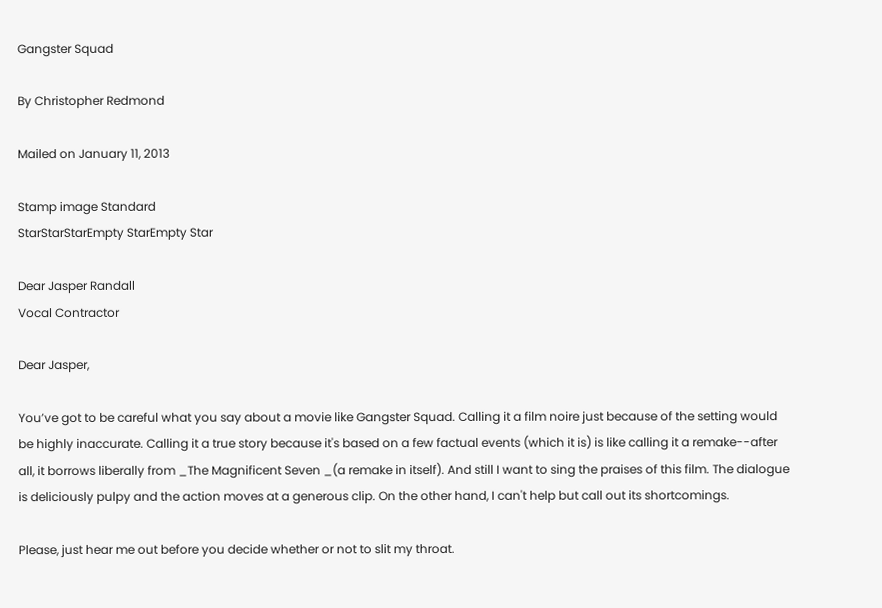Gangster Squad

By Christopher Redmond

Mailed on January 11, 2013

Stamp image Standard
StarStarStarEmpty StarEmpty Star

Dear Jasper Randall
Vocal Contractor

Dear Jasper,

You’ve got to be careful what you say about a movie like Gangster Squad. Calling it a film noire just because of the setting would be highly inaccurate. Calling it a true story because it's based on a few factual events (which it is) is like calling it a remake--after all, it borrows liberally from _The Magnificent Seven _(a remake in itself). And still I want to sing the praises of this film. The dialogue is deliciously pulpy and the action moves at a generous clip. On the other hand, I can't help but call out its shortcomings.

Please, just hear me out before you decide whether or not to slit my throat.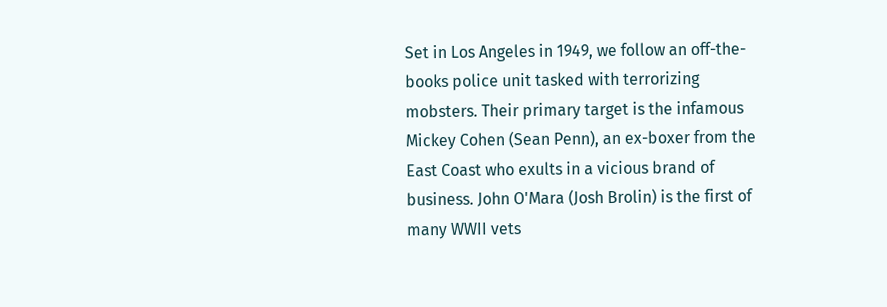Set in Los Angeles in 1949, we follow an off-the-books police unit tasked with terrorizing mobsters. Their primary target is the infamous Mickey Cohen (Sean Penn), an ex-boxer from the East Coast who exults in a vicious brand of business. John O'Mara (Josh Brolin) is the first of many WWII vets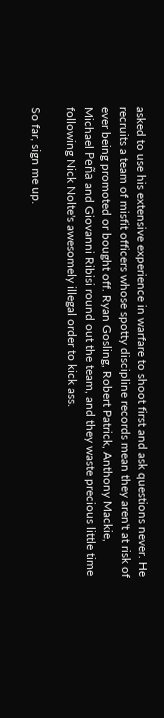asked to use his extensive experience in warfare to shoot first and ask questions never. He recruits a team of misfit officers whose spotty discipline records mean they aren't at risk of ever being promoted or bought off. Ryan Gosling, Robert Patrick, Anthony Mackie, Michael Peña and Giovanni Ribisi round out the team, and they waste precious little time following Nick Nolte's awesomely illegal order to kick ass.

So far, sign me up.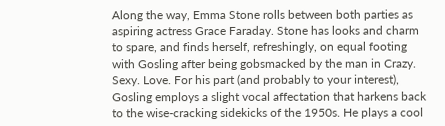Along the way, Emma Stone rolls between both parties as aspiring actress Grace Faraday. Stone has looks and charm to spare, and finds herself, refreshingly, on equal footing with Gosling after being gobsmacked by the man in Crazy. Sexy. Love. For his part (and probably to your interest), Gosling employs a slight vocal affectation that harkens back to the wise-cracking sidekicks of the 1950s. He plays a cool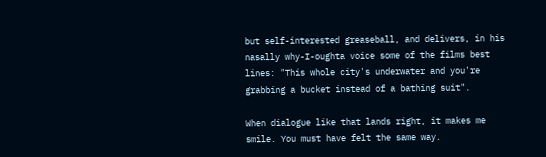but self-interested greaseball, and delivers, in his nasally why-I-oughta voice some of the films best lines: "This whole city's underwater and you're grabbing a bucket instead of a bathing suit".

When dialogue like that lands right, it makes me smile. You must have felt the same way.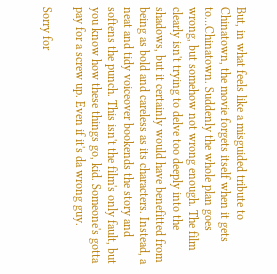But, in what feels like a misguided tribute to Chinatown, the movie forgets itself when it gets to…Chinatown. Suddenly the whole plan goes wrong, but somehow not wrong enough. The film clearly isn't trying to delve too deeply into the shadows, but it certainly would have benefitted from being as bold and careless as its characters. Instead, a neat and tidy voiceover bookends the story and softens the punch. This isn't the film's only fault, but you know how these things go, kid. Someone's gotta pay for a screw up. Even if it's da wrong guy.

Sorry for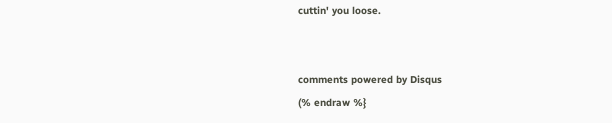cuttin' you loose.


comments powered by Disqus
(% endraw %}